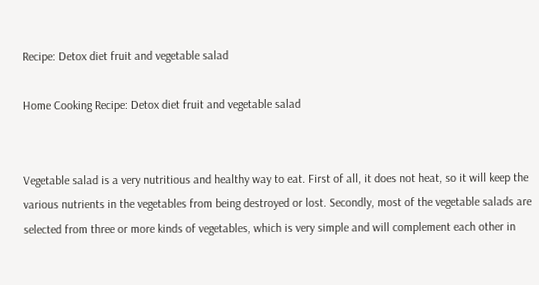Recipe: Detox diet fruit and vegetable salad

Home Cooking Recipe: Detox diet fruit and vegetable salad


Vegetable salad is a very nutritious and healthy way to eat. First of all, it does not heat, so it will keep the various nutrients in the vegetables from being destroyed or lost. Secondly, most of the vegetable salads are selected from three or more kinds of vegetables, which is very simple and will complement each other in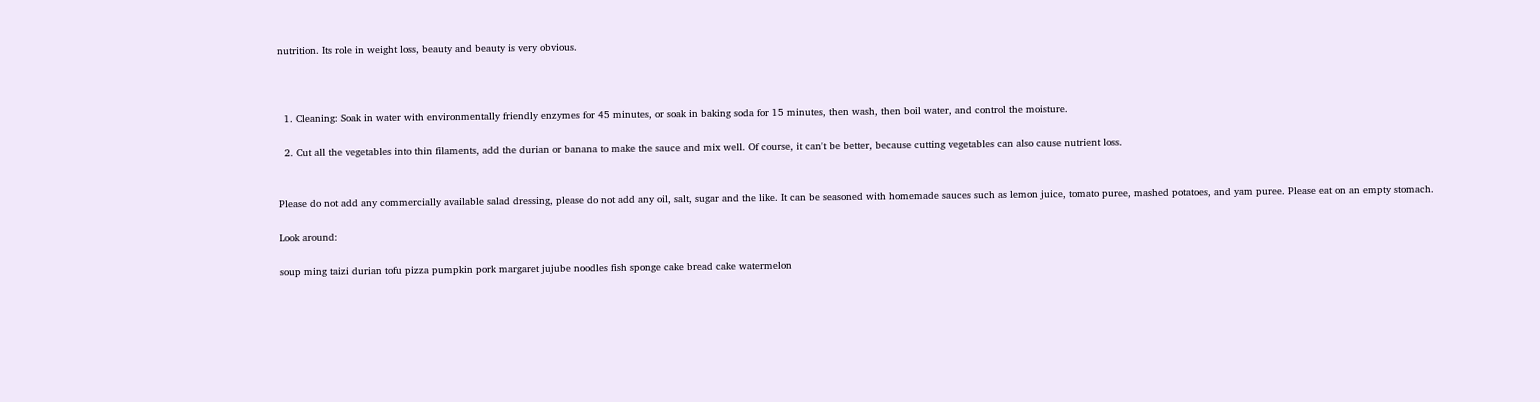nutrition. Its role in weight loss, beauty and beauty is very obvious.



  1. Cleaning: Soak in water with environmentally friendly enzymes for 45 minutes, or soak in baking soda for 15 minutes, then wash, then boil water, and control the moisture.

  2. Cut all the vegetables into thin filaments, add the durian or banana to make the sauce and mix well. Of course, it can't be better, because cutting vegetables can also cause nutrient loss.


Please do not add any commercially available salad dressing, please do not add any oil, salt, sugar and the like. It can be seasoned with homemade sauces such as lemon juice, tomato puree, mashed potatoes, and yam puree. Please eat on an empty stomach.

Look around:

soup ming taizi durian tofu pizza pumpkin pork margaret jujube noodles fish sponge cake bread cake watermelon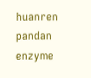huanren pandan enzyme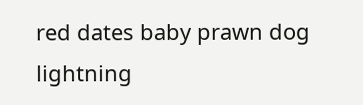red dates baby prawn dog lightning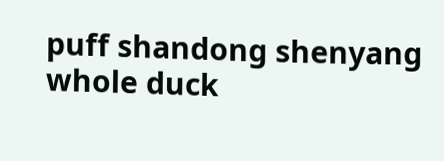puff shandong shenyang whole duck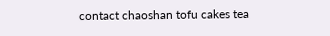contact chaoshan tofu cakes tea